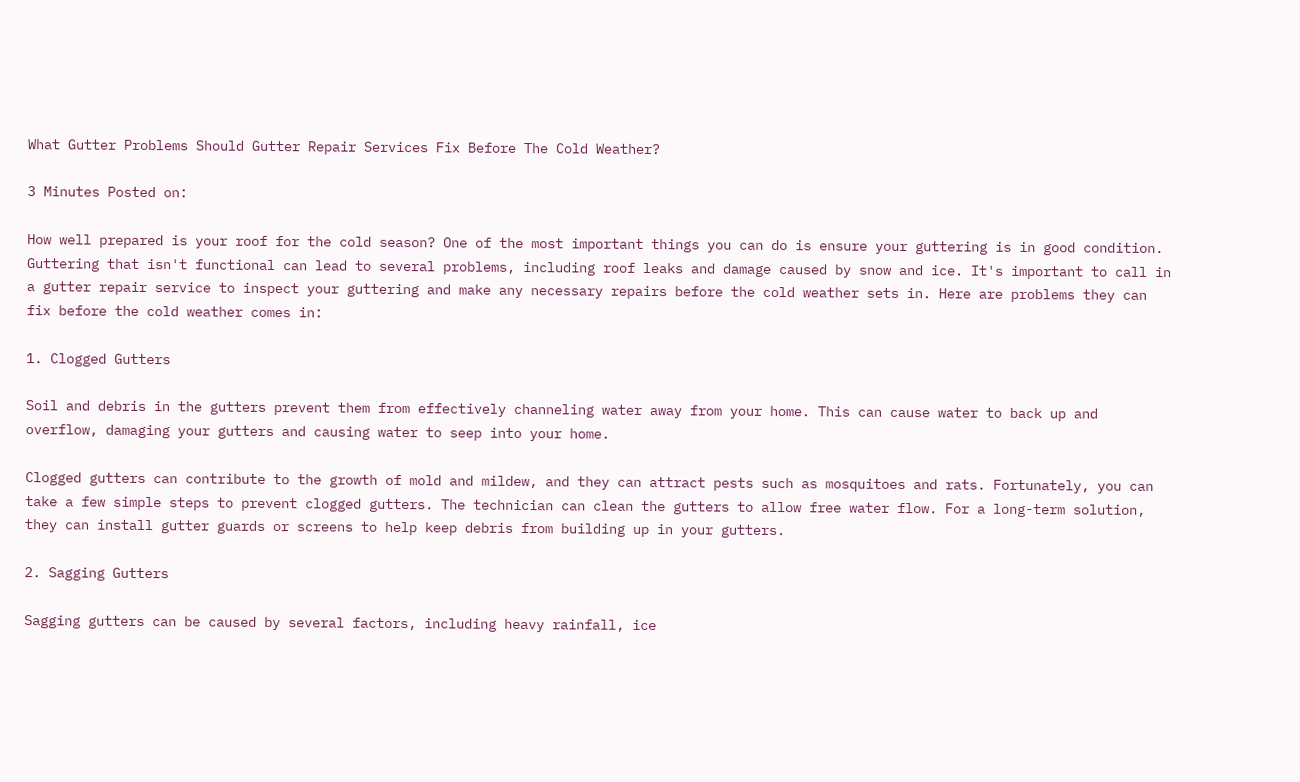What Gutter Problems Should Gutter Repair Services Fix Before The Cold Weather?

3 Minutes Posted on:

How well prepared is your roof for the cold season? One of the most important things you can do is ensure your guttering is in good condition. Guttering that isn't functional can lead to several problems, including roof leaks and damage caused by snow and ice. It's important to call in a gutter repair service to inspect your guttering and make any necessary repairs before the cold weather sets in. Here are problems they can fix before the cold weather comes in:

1. Clogged Gutters

Soil and debris in the gutters prevent them from effectively channeling water away from your home. This can cause water to back up and overflow, damaging your gutters and causing water to seep into your home.

Clogged gutters can contribute to the growth of mold and mildew, and they can attract pests such as mosquitoes and rats. Fortunately, you can take a few simple steps to prevent clogged gutters. The technician can clean the gutters to allow free water flow. For a long-term solution, they can install gutter guards or screens to help keep debris from building up in your gutters.

2. Sagging Gutters

Sagging gutters can be caused by several factors, including heavy rainfall, ice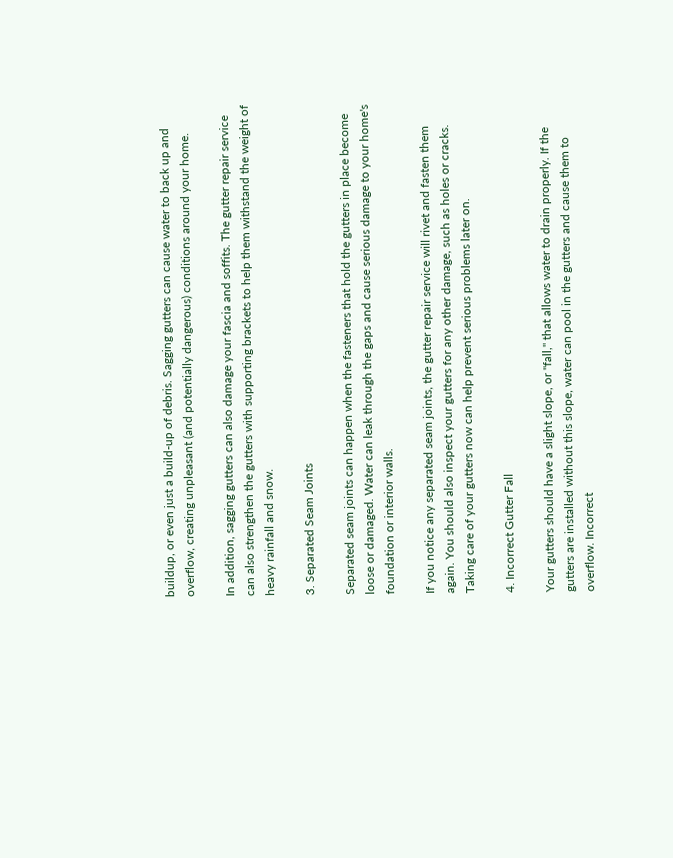buildup, or even just a build-up of debris. Sagging gutters can cause water to back up and overflow, creating unpleasant (and potentially dangerous) conditions around your home.

In addition, sagging gutters can also damage your fascia and soffits. The gutter repair service can also strengthen the gutters with supporting brackets to help them withstand the weight of heavy rainfall and snow.

3. Separated Seam Joints

Separated seam joints can happen when the fasteners that hold the gutters in place become loose or damaged. Water can leak through the gaps and cause serious damage to your home's foundation or interior walls.

If you notice any separated seam joints, the gutter repair service will rivet and fasten them again. You should also inspect your gutters for any other damage, such as holes or cracks. Taking care of your gutters now can help prevent serious problems later on.

4. Incorrect Gutter Fall

Your gutters should have a slight slope, or "fall," that allows water to drain properly. If the gutters are installed without this slope, water can pool in the gutters and cause them to overflow. Incorrect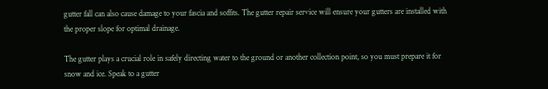gutter fall can also cause damage to your fascia and soffits. The gutter repair service will ensure your gutters are installed with the proper slope for optimal drainage.

The gutter plays a crucial role in safely directing water to the ground or another collection point, so you must prepare it for snow and ice. Speak to a gutter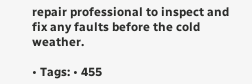repair professional to inspect and fix any faults before the cold weather.

• Tags: • 455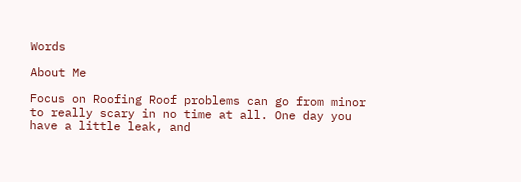Words

About Me

Focus on Roofing Roof problems can go from minor to really scary in no time at all. One day you have a little leak, and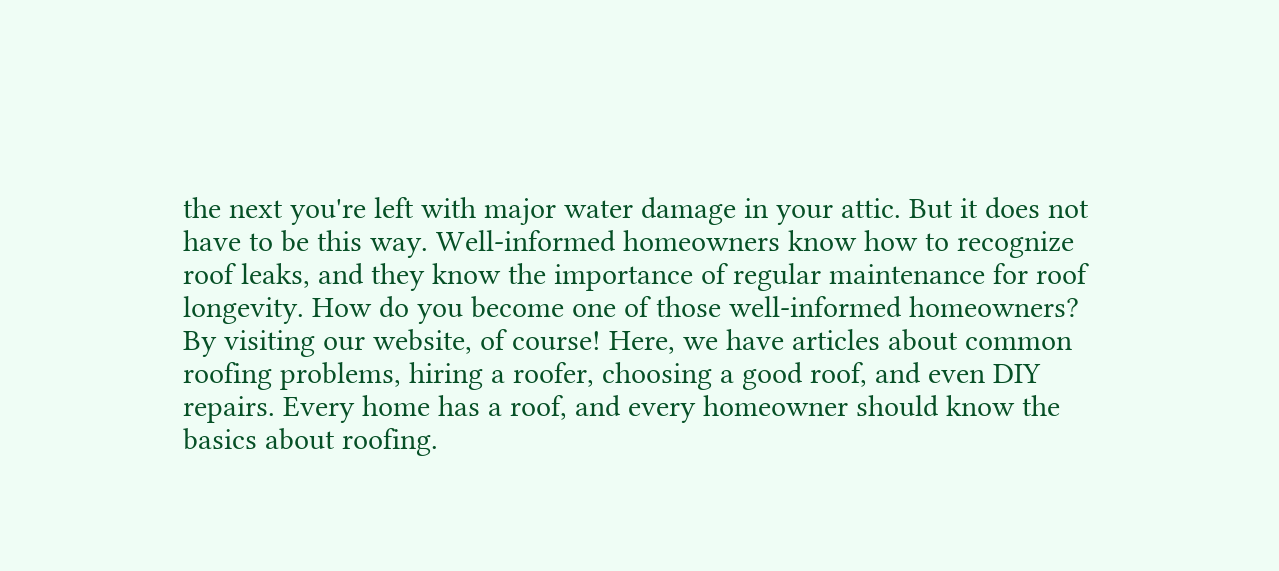the next you're left with major water damage in your attic. But it does not have to be this way. Well-informed homeowners know how to recognize roof leaks, and they know the importance of regular maintenance for roof longevity. How do you become one of those well-informed homeowners? By visiting our website, of course! Here, we have articles about common roofing problems, hiring a roofer, choosing a good roof, and even DIY repairs. Every home has a roof, and every homeowner should know the basics about roofing.